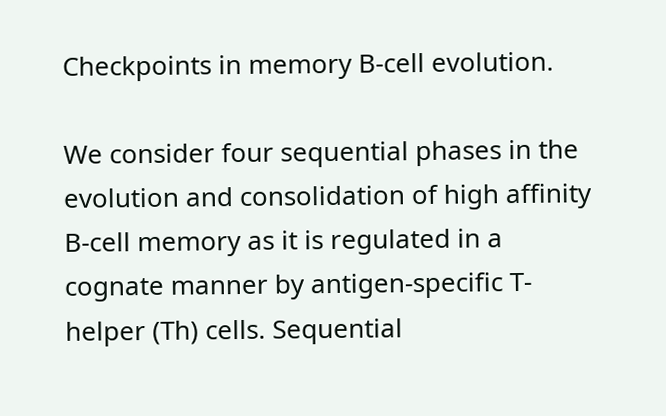Checkpoints in memory B-cell evolution.

We consider four sequential phases in the evolution and consolidation of high affinity B-cell memory as it is regulated in a cognate manner by antigen-specific T-helper (Th) cells. Sequential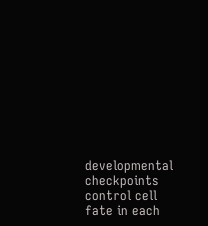developmental checkpoints control cell fate in each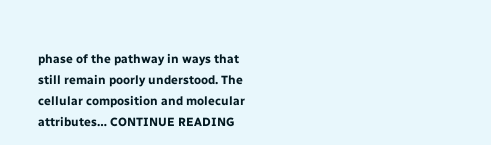phase of the pathway in ways that still remain poorly understood. The cellular composition and molecular attributes… CONTINUE READING